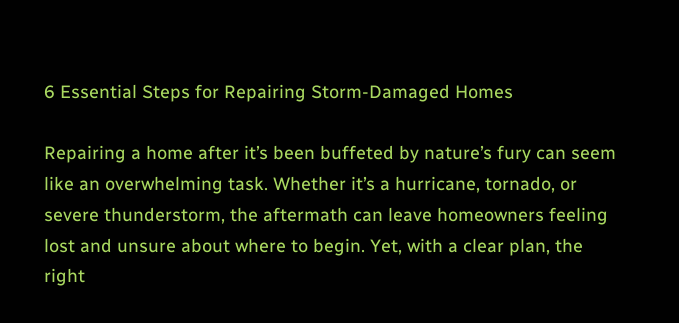6 Essential Steps for Repairing Storm-Damaged Homes

Repairing a home after it’s been buffeted by nature’s fury can seem like an overwhelming task. Whether it’s a hurricane, tornado, or severe thunderstorm, the aftermath can leave homeowners feeling lost and unsure about where to begin. Yet, with a clear plan, the right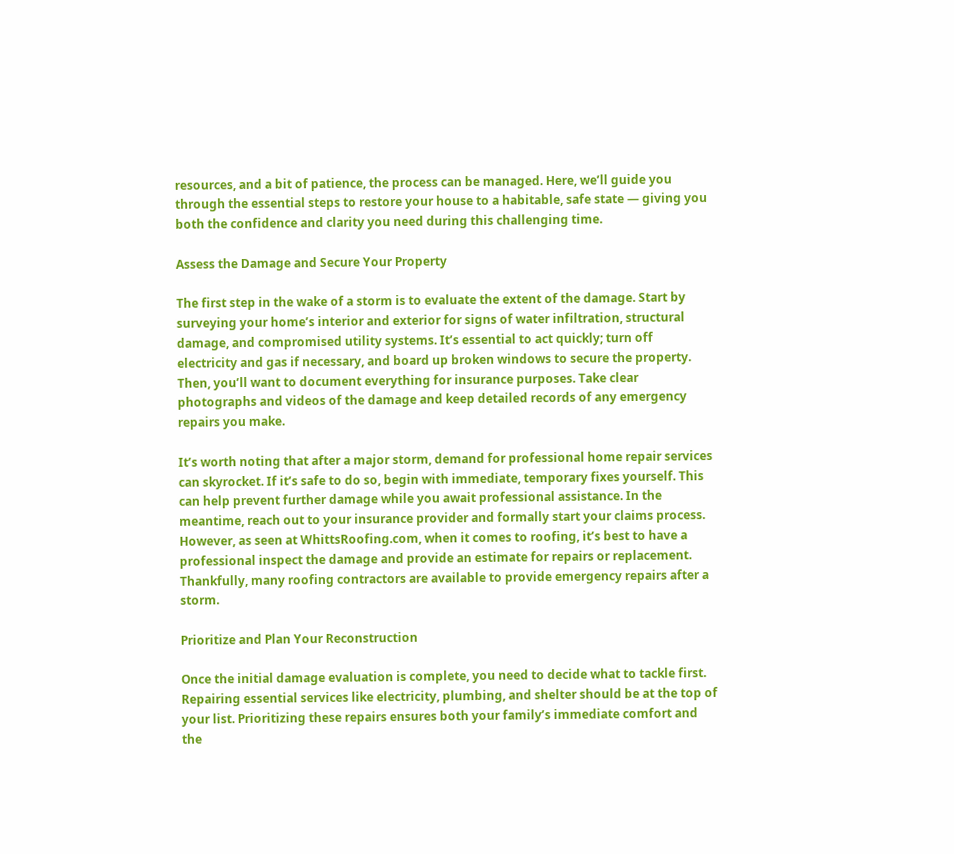resources, and a bit of patience, the process can be managed. Here, we’ll guide you through the essential steps to restore your house to a habitable, safe state — giving you both the confidence and clarity you need during this challenging time.

Assess the Damage and Secure Your Property

The first step in the wake of a storm is to evaluate the extent of the damage. Start by surveying your home’s interior and exterior for signs of water infiltration, structural damage, and compromised utility systems. It’s essential to act quickly; turn off electricity and gas if necessary, and board up broken windows to secure the property. Then, you’ll want to document everything for insurance purposes. Take clear photographs and videos of the damage and keep detailed records of any emergency repairs you make.

It’s worth noting that after a major storm, demand for professional home repair services can skyrocket. If it’s safe to do so, begin with immediate, temporary fixes yourself. This can help prevent further damage while you await professional assistance. In the meantime, reach out to your insurance provider and formally start your claims process. However, as seen at WhittsRoofing.com, when it comes to roofing, it’s best to have a professional inspect the damage and provide an estimate for repairs or replacement. Thankfully, many roofing contractors are available to provide emergency repairs after a storm.

Prioritize and Plan Your Reconstruction

Once the initial damage evaluation is complete, you need to decide what to tackle first. Repairing essential services like electricity, plumbing, and shelter should be at the top of your list. Prioritizing these repairs ensures both your family’s immediate comfort and the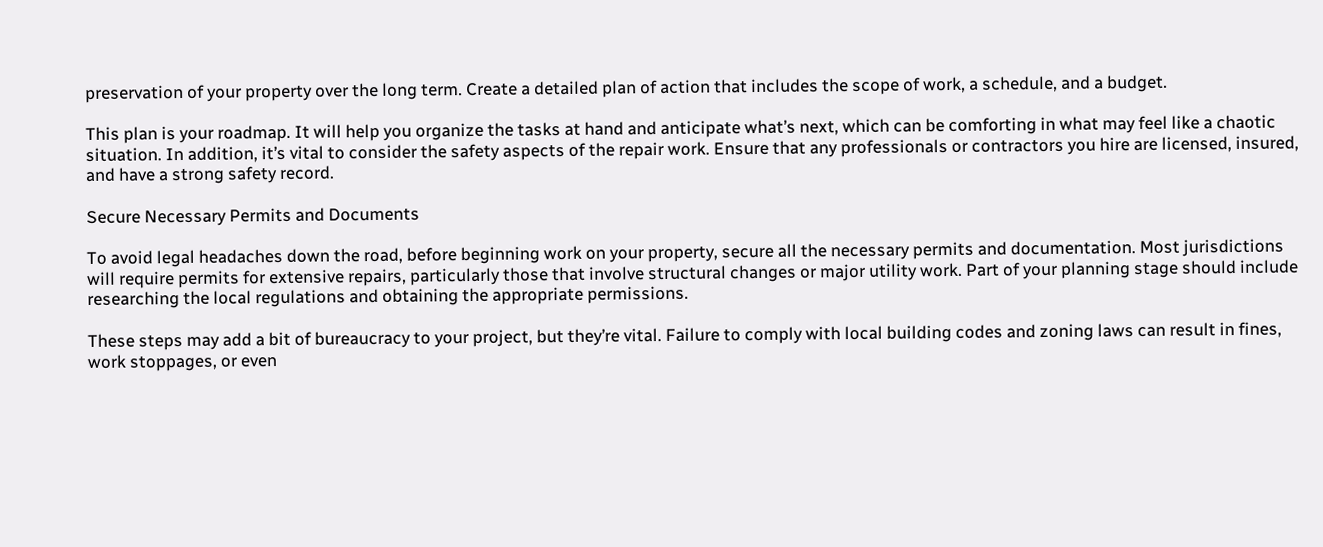preservation of your property over the long term. Create a detailed plan of action that includes the scope of work, a schedule, and a budget.

This plan is your roadmap. It will help you organize the tasks at hand and anticipate what’s next, which can be comforting in what may feel like a chaotic situation. In addition, it’s vital to consider the safety aspects of the repair work. Ensure that any professionals or contractors you hire are licensed, insured, and have a strong safety record.

Secure Necessary Permits and Documents

To avoid legal headaches down the road, before beginning work on your property, secure all the necessary permits and documentation. Most jurisdictions will require permits for extensive repairs, particularly those that involve structural changes or major utility work. Part of your planning stage should include researching the local regulations and obtaining the appropriate permissions.

These steps may add a bit of bureaucracy to your project, but they’re vital. Failure to comply with local building codes and zoning laws can result in fines, work stoppages, or even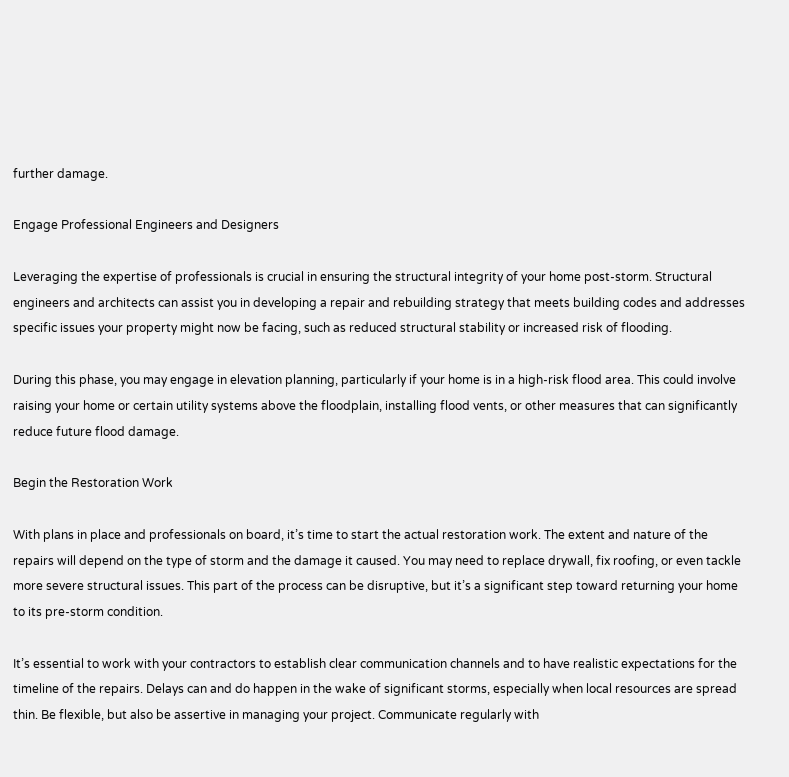further damage.

Engage Professional Engineers and Designers

Leveraging the expertise of professionals is crucial in ensuring the structural integrity of your home post-storm. Structural engineers and architects can assist you in developing a repair and rebuilding strategy that meets building codes and addresses specific issues your property might now be facing, such as reduced structural stability or increased risk of flooding.

During this phase, you may engage in elevation planning, particularly if your home is in a high-risk flood area. This could involve raising your home or certain utility systems above the floodplain, installing flood vents, or other measures that can significantly reduce future flood damage.

Begin the Restoration Work

With plans in place and professionals on board, it’s time to start the actual restoration work. The extent and nature of the repairs will depend on the type of storm and the damage it caused. You may need to replace drywall, fix roofing, or even tackle more severe structural issues. This part of the process can be disruptive, but it’s a significant step toward returning your home to its pre-storm condition.

It’s essential to work with your contractors to establish clear communication channels and to have realistic expectations for the timeline of the repairs. Delays can and do happen in the wake of significant storms, especially when local resources are spread thin. Be flexible, but also be assertive in managing your project. Communicate regularly with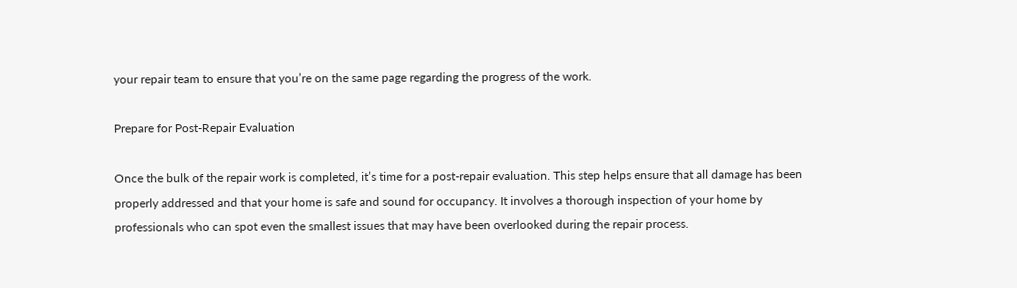your repair team to ensure that you’re on the same page regarding the progress of the work.

Prepare for Post-Repair Evaluation

Once the bulk of the repair work is completed, it’s time for a post-repair evaluation. This step helps ensure that all damage has been properly addressed and that your home is safe and sound for occupancy. It involves a thorough inspection of your home by professionals who can spot even the smallest issues that may have been overlooked during the repair process.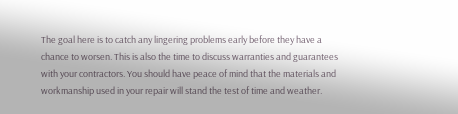The goal here is to catch any lingering problems early before they have a chance to worsen. This is also the time to discuss warranties and guarantees with your contractors. You should have peace of mind that the materials and workmanship used in your repair will stand the test of time and weather.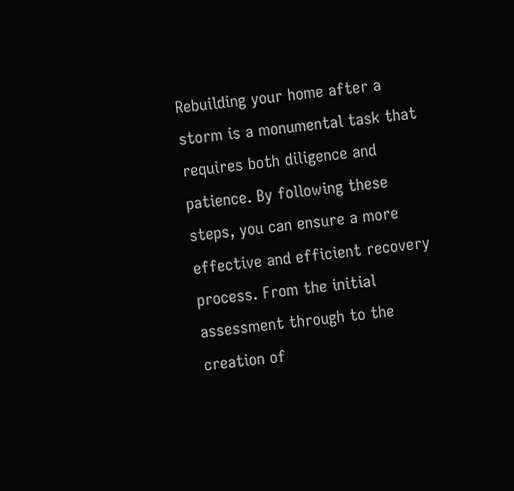Rebuilding your home after a storm is a monumental task that requires both diligence and patience. By following these steps, you can ensure a more effective and efficient recovery process. From the initial assessment through to the creation of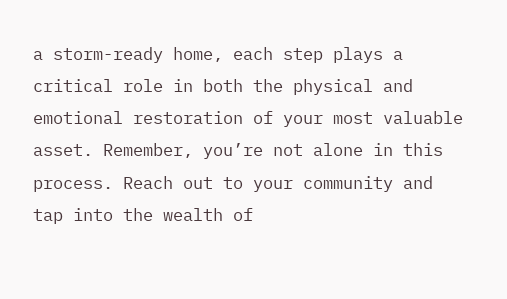a storm-ready home, each step plays a critical role in both the physical and emotional restoration of your most valuable asset. Remember, you’re not alone in this process. Reach out to your community and tap into the wealth of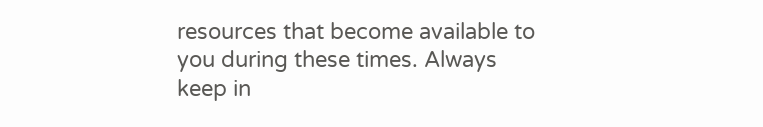resources that become available to you during these times. Always keep in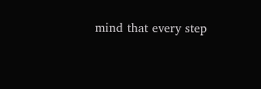mind that every step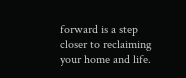forward is a step closer to reclaiming your home and life.